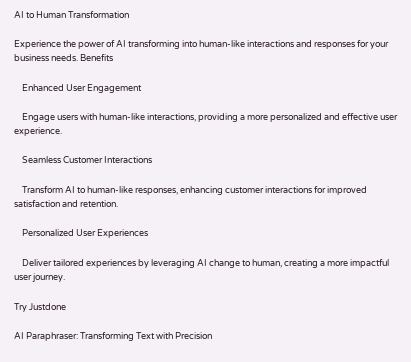AI to Human Transformation

Experience the power of AI transforming into human-like interactions and responses for your business needs. Benefits

    Enhanced User Engagement

    Engage users with human-like interactions, providing a more personalized and effective user experience.

    Seamless Customer Interactions

    Transform AI to human-like responses, enhancing customer interactions for improved satisfaction and retention.

    Personalized User Experiences

    Deliver tailored experiences by leveraging AI change to human, creating a more impactful user journey.

Try Justdone

AI Paraphraser: Transforming Text with Precision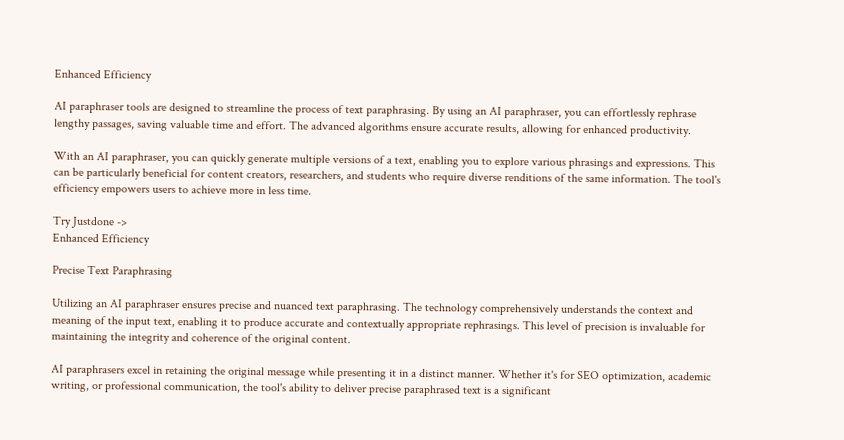Enhanced Efficiency

AI paraphraser tools are designed to streamline the process of text paraphrasing. By using an AI paraphraser, you can effortlessly rephrase lengthy passages, saving valuable time and effort. The advanced algorithms ensure accurate results, allowing for enhanced productivity.

With an AI paraphraser, you can quickly generate multiple versions of a text, enabling you to explore various phrasings and expressions. This can be particularly beneficial for content creators, researchers, and students who require diverse renditions of the same information. The tool's efficiency empowers users to achieve more in less time.

Try Justdone ->
Enhanced Efficiency

Precise Text Paraphrasing

Utilizing an AI paraphraser ensures precise and nuanced text paraphrasing. The technology comprehensively understands the context and meaning of the input text, enabling it to produce accurate and contextually appropriate rephrasings. This level of precision is invaluable for maintaining the integrity and coherence of the original content.

AI paraphrasers excel in retaining the original message while presenting it in a distinct manner. Whether it's for SEO optimization, academic writing, or professional communication, the tool's ability to deliver precise paraphrased text is a significant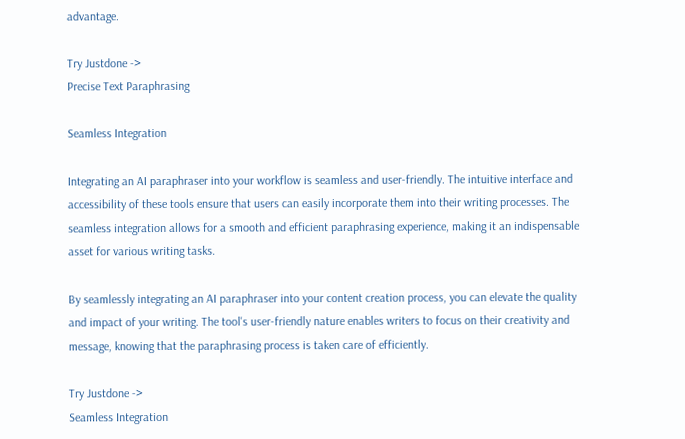advantage.

Try Justdone ->
Precise Text Paraphrasing

Seamless Integration

Integrating an AI paraphraser into your workflow is seamless and user-friendly. The intuitive interface and accessibility of these tools ensure that users can easily incorporate them into their writing processes. The seamless integration allows for a smooth and efficient paraphrasing experience, making it an indispensable asset for various writing tasks.

By seamlessly integrating an AI paraphraser into your content creation process, you can elevate the quality and impact of your writing. The tool's user-friendly nature enables writers to focus on their creativity and message, knowing that the paraphrasing process is taken care of efficiently.

Try Justdone ->
Seamless Integration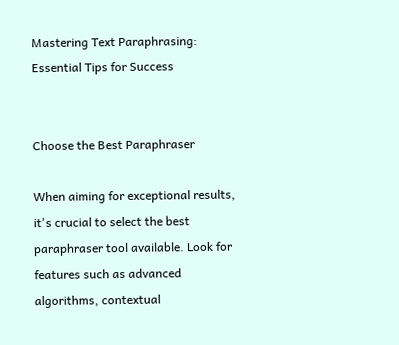Mastering Text Paraphrasing: Essential Tips for Success


Choose the Best Paraphraser

When aiming for exceptional results, it's crucial to select the best paraphraser tool available. Look for features such as advanced algorithms, contextual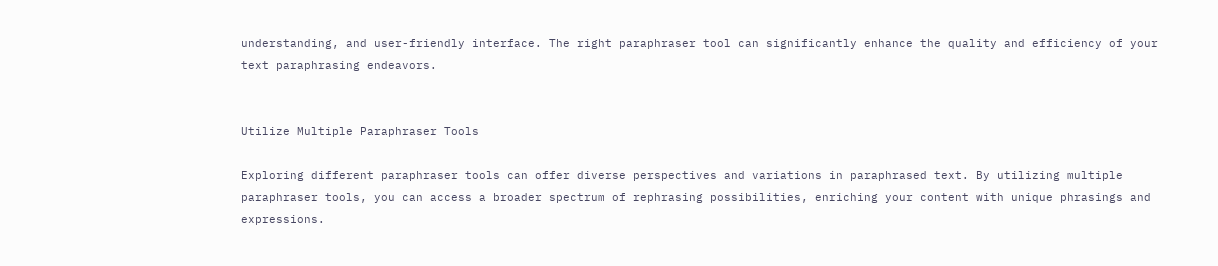understanding, and user-friendly interface. The right paraphraser tool can significantly enhance the quality and efficiency of your text paraphrasing endeavors.


Utilize Multiple Paraphraser Tools

Exploring different paraphraser tools can offer diverse perspectives and variations in paraphrased text. By utilizing multiple paraphraser tools, you can access a broader spectrum of rephrasing possibilities, enriching your content with unique phrasings and expressions.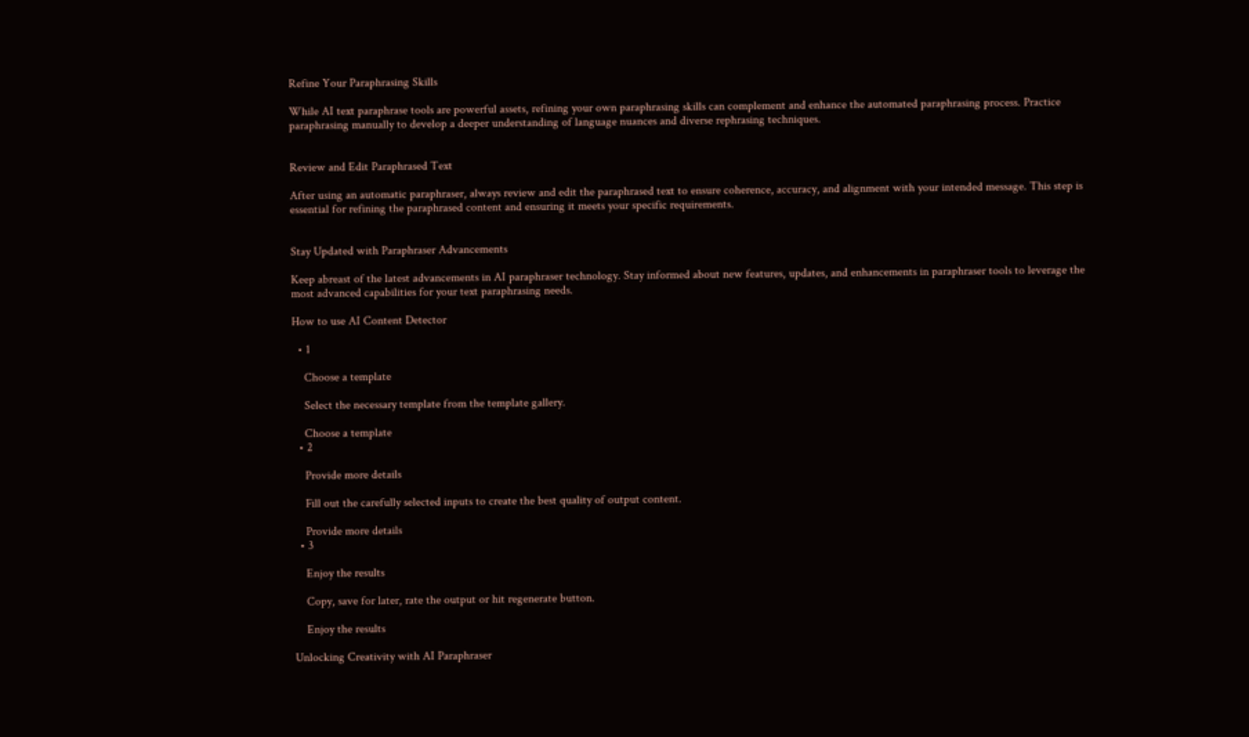Refine Your Paraphrasing Skills

While AI text paraphrase tools are powerful assets, refining your own paraphrasing skills can complement and enhance the automated paraphrasing process. Practice paraphrasing manually to develop a deeper understanding of language nuances and diverse rephrasing techniques.


Review and Edit Paraphrased Text

After using an automatic paraphraser, always review and edit the paraphrased text to ensure coherence, accuracy, and alignment with your intended message. This step is essential for refining the paraphrased content and ensuring it meets your specific requirements.


Stay Updated with Paraphraser Advancements

Keep abreast of the latest advancements in AI paraphraser technology. Stay informed about new features, updates, and enhancements in paraphraser tools to leverage the most advanced capabilities for your text paraphrasing needs.

How to use AI Content Detector

  • 1

    Choose a template

    Select the necessary template from the template gallery.

    Choose a template
  • 2

    Provide more details

    Fill out the carefully selected inputs to create the best quality of output content.

    Provide more details
  • 3

    Enjoy the results

    Copy, save for later, rate the output or hit regenerate button.

    Enjoy the results

Unlocking Creativity with AI Paraphraser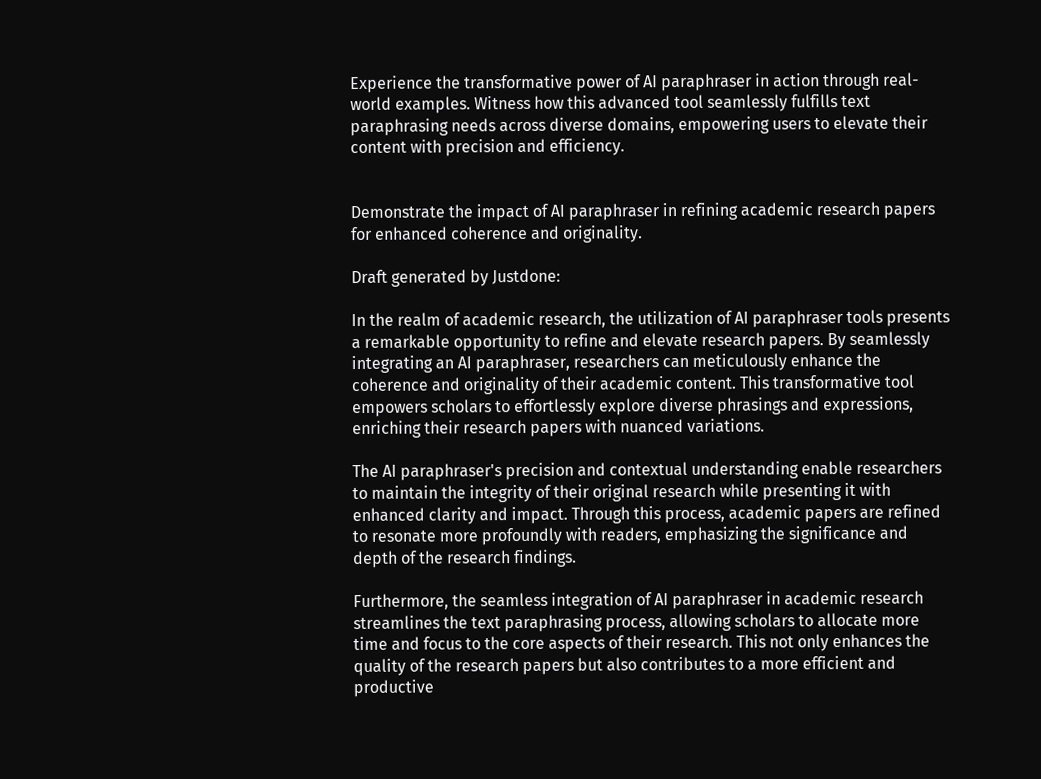Experience the transformative power of AI paraphraser in action through real-world examples. Witness how this advanced tool seamlessly fulfills text paraphrasing needs across diverse domains, empowering users to elevate their content with precision and efficiency.


Demonstrate the impact of AI paraphraser in refining academic research papers for enhanced coherence and originality.

Draft generated by Justdone:

In the realm of academic research, the utilization of AI paraphraser tools presents a remarkable opportunity to refine and elevate research papers. By seamlessly integrating an AI paraphraser, researchers can meticulously enhance the coherence and originality of their academic content. This transformative tool empowers scholars to effortlessly explore diverse phrasings and expressions, enriching their research papers with nuanced variations.

The AI paraphraser's precision and contextual understanding enable researchers to maintain the integrity of their original research while presenting it with enhanced clarity and impact. Through this process, academic papers are refined to resonate more profoundly with readers, emphasizing the significance and depth of the research findings.

Furthermore, the seamless integration of AI paraphraser in academic research streamlines the text paraphrasing process, allowing scholars to allocate more time and focus to the core aspects of their research. This not only enhances the quality of the research papers but also contributes to a more efficient and productive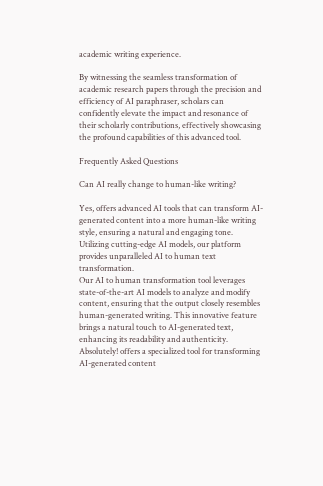academic writing experience.

By witnessing the seamless transformation of academic research papers through the precision and efficiency of AI paraphraser, scholars can confidently elevate the impact and resonance of their scholarly contributions, effectively showcasing the profound capabilities of this advanced tool.

Frequently Asked Questions

Can AI really change to human-like writing?

Yes, offers advanced AI tools that can transform AI-generated content into a more human-like writing style, ensuring a natural and engaging tone. Utilizing cutting-edge AI models, our platform provides unparalleled AI to human text transformation.
Our AI to human transformation tool leverages state-of-the-art AI models to analyze and modify content, ensuring that the output closely resembles human-generated writing. This innovative feature brings a natural touch to AI-generated text, enhancing its readability and authenticity.
Absolutely! offers a specialized tool for transforming AI-generated content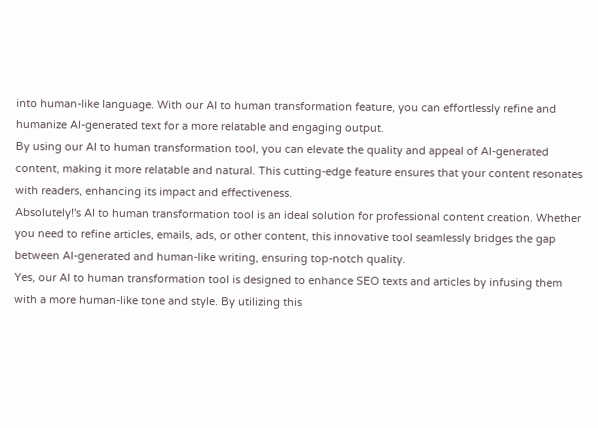into human-like language. With our AI to human transformation feature, you can effortlessly refine and humanize AI-generated text for a more relatable and engaging output.
By using our AI to human transformation tool, you can elevate the quality and appeal of AI-generated content, making it more relatable and natural. This cutting-edge feature ensures that your content resonates with readers, enhancing its impact and effectiveness.
Absolutely!'s AI to human transformation tool is an ideal solution for professional content creation. Whether you need to refine articles, emails, ads, or other content, this innovative tool seamlessly bridges the gap between AI-generated and human-like writing, ensuring top-notch quality.
Yes, our AI to human transformation tool is designed to enhance SEO texts and articles by infusing them with a more human-like tone and style. By utilizing this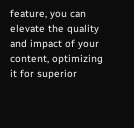feature, you can elevate the quality and impact of your content, optimizing it for superior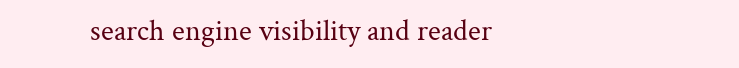search engine visibility and reader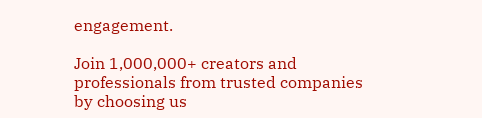engagement.

Join 1,000,000+ creators and professionals from trusted companies by choosing us